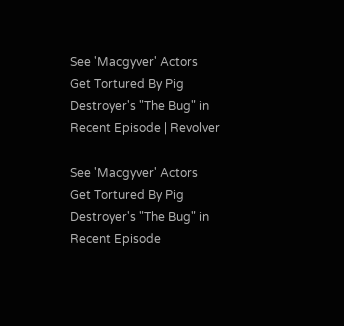See 'Macgyver' Actors Get Tortured By Pig Destroyer's "The Bug" in Recent Episode | Revolver

See 'Macgyver' Actors Get Tortured By Pig Destroyer's "The Bug" in Recent Episode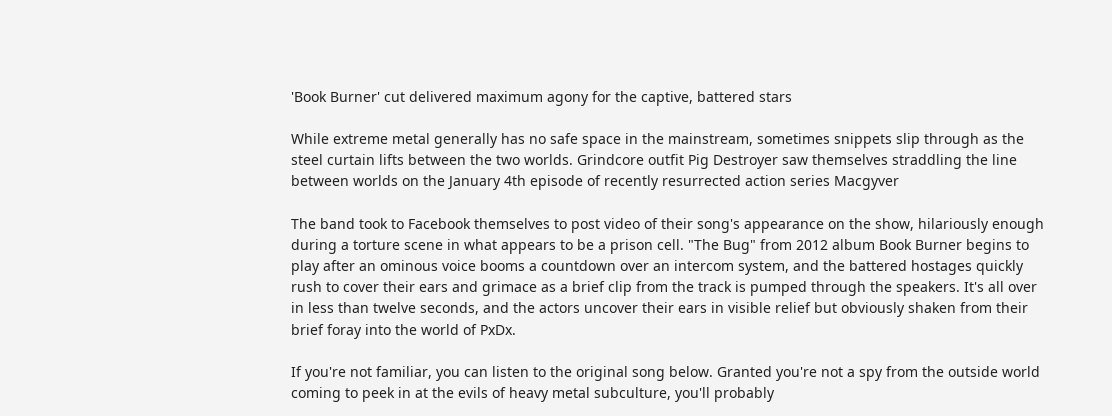'Book Burner' cut delivered maximum agony for the captive, battered stars

While extreme metal generally has no safe space in the mainstream, sometimes snippets slip through as the steel curtain lifts between the two worlds. Grindcore outfit Pig Destroyer saw themselves straddling the line between worlds on the January 4th episode of recently resurrected action series Macgyver

The band took to Facebook themselves to post video of their song's appearance on the show, hilariously enough during a torture scene in what appears to be a prison cell. "The Bug" from 2012 album Book Burner begins to play after an ominous voice booms a countdown over an intercom system, and the battered hostages quickly rush to cover their ears and grimace as a brief clip from the track is pumped through the speakers. It's all over in less than twelve seconds, and the actors uncover their ears in visible relief but obviously shaken from their brief foray into the world of PxDx.

If you're not familiar, you can listen to the original song below. Granted you're not a spy from the outside world coming to peek in at the evils of heavy metal subculture, you'll probably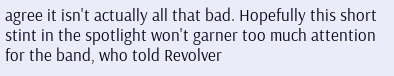agree it isn't actually all that bad. Hopefully this short stint in the spotlight won't garner too much attention for the band, who told Revolver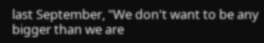last September, "We don't want to be any bigger than we are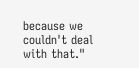because we couldn't deal with that."